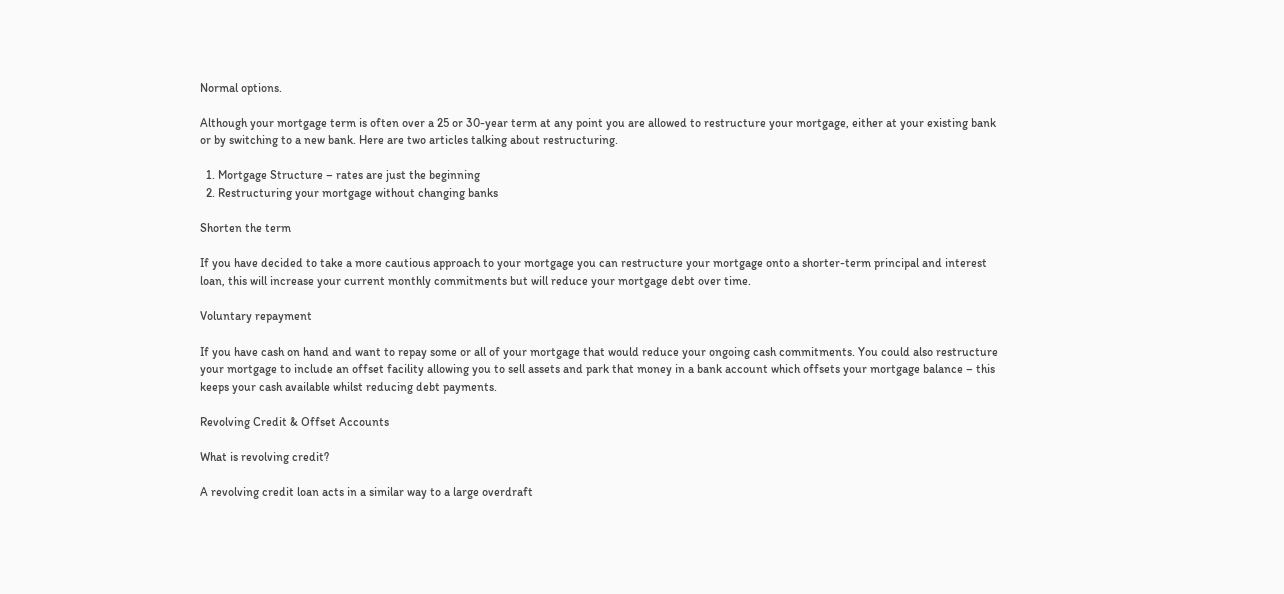Normal options.

Although your mortgage term is often over a 25 or 30-year term at any point you are allowed to restructure your mortgage, either at your existing bank or by switching to a new bank. Here are two articles talking about restructuring.

  1. Mortgage Structure – rates are just the beginning
  2. Restructuring your mortgage without changing banks

Shorten the term

If you have decided to take a more cautious approach to your mortgage you can restructure your mortgage onto a shorter-term principal and interest loan, this will increase your current monthly commitments but will reduce your mortgage debt over time.

Voluntary repayment

If you have cash on hand and want to repay some or all of your mortgage that would reduce your ongoing cash commitments. You could also restructure your mortgage to include an offset facility allowing you to sell assets and park that money in a bank account which offsets your mortgage balance – this keeps your cash available whilst reducing debt payments.

Revolving Credit & Offset Accounts

What is revolving credit?

A revolving credit loan acts in a similar way to a large overdraft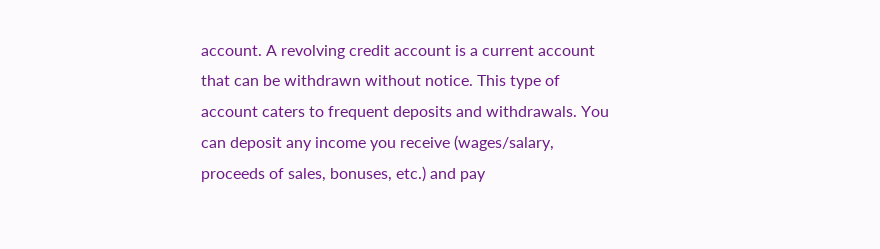account. A revolving credit account is a current account that can be withdrawn without notice. This type of account caters to frequent deposits and withdrawals. You can deposit any income you receive (wages/salary, proceeds of sales, bonuses, etc.) and pay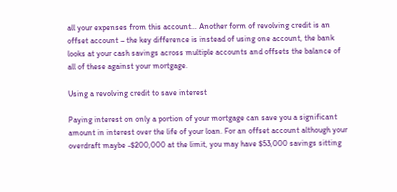all your expenses from this account… Another form of revolving credit is an offset account – the key difference is instead of using one account, the bank looks at your cash savings across multiple accounts and offsets the balance of all of these against your mortgage.

Using a revolving credit to save interest

Paying interest on only a portion of your mortgage can save you a significant amount in interest over the life of your loan. For an offset account although your overdraft maybe -$200,000 at the limit, you may have $53,000 savings sitting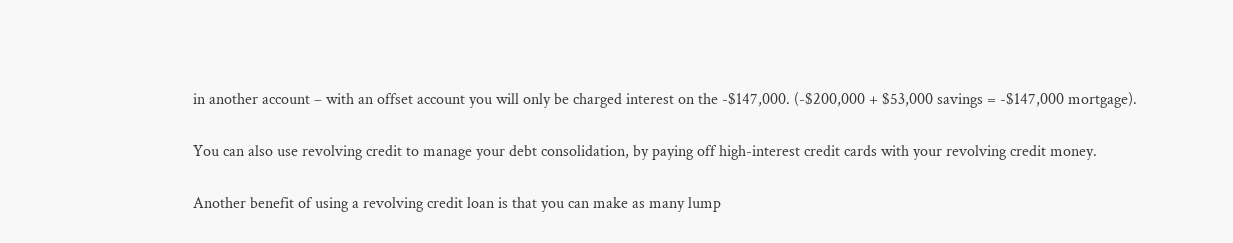in another account – with an offset account you will only be charged interest on the -$147,000. (-$200,000 + $53,000 savings = -$147,000 mortgage).

You can also use revolving credit to manage your debt consolidation, by paying off high-interest credit cards with your revolving credit money.

Another benefit of using a revolving credit loan is that you can make as many lump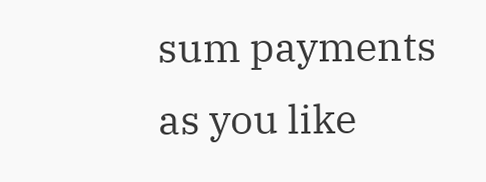sum payments as you like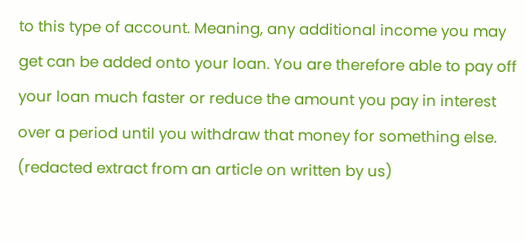to this type of account. Meaning, any additional income you may get can be added onto your loan. You are therefore able to pay off your loan much faster or reduce the amount you pay in interest over a period until you withdraw that money for something else.  (redacted extract from an article on written by us)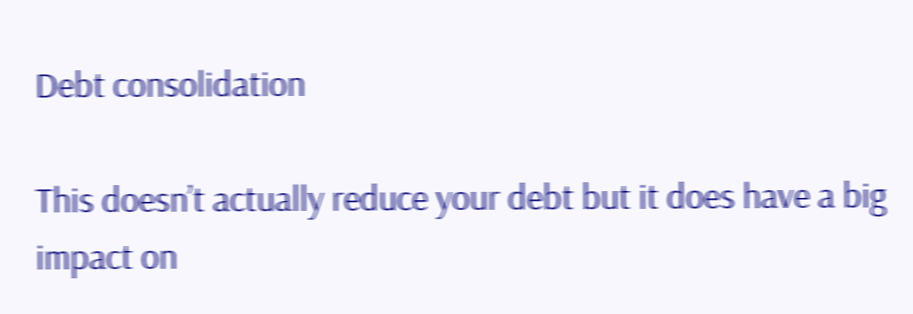Debt consolidation

This doesn’t actually reduce your debt but it does have a big impact on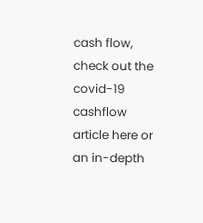cash flow, check out the covid-19 cashflow article here or an in-depth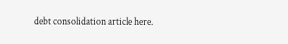debt consolidation article here.